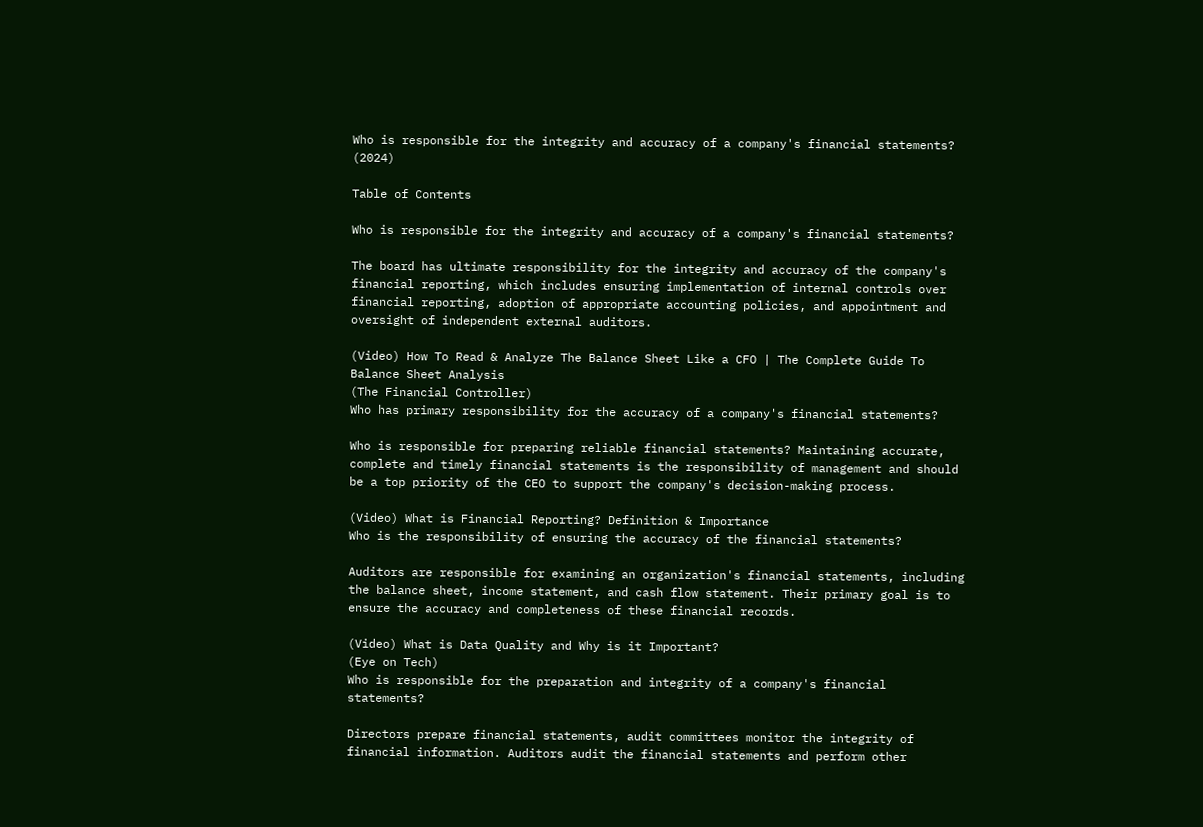Who is responsible for the integrity and accuracy of a company's financial statements? (2024)

Table of Contents

Who is responsible for the integrity and accuracy of a company's financial statements?

The board has ultimate responsibility for the integrity and accuracy of the company's financial reporting, which includes ensuring implementation of internal controls over financial reporting, adoption of appropriate accounting policies, and appointment and oversight of independent external auditors.

(Video) How To Read & Analyze The Balance Sheet Like a CFO | The Complete Guide To Balance Sheet Analysis
(The Financial Controller)
Who has primary responsibility for the accuracy of a company's financial statements?

Who is responsible for preparing reliable financial statements? Maintaining accurate, complete and timely financial statements is the responsibility of management and should be a top priority of the CEO to support the company's decision-making process.

(Video) What is Financial Reporting? Definition & Importance
Who is the responsibility of ensuring the accuracy of the financial statements?

Auditors are responsible for examining an organization's financial statements, including the balance sheet, income statement, and cash flow statement. Their primary goal is to ensure the accuracy and completeness of these financial records.

(Video) What is Data Quality and Why is it Important?
(Eye on Tech)
Who is responsible for the preparation and integrity of a company's financial statements?

Directors prepare financial statements, audit committees monitor the integrity of financial information. Auditors audit the financial statements and perform other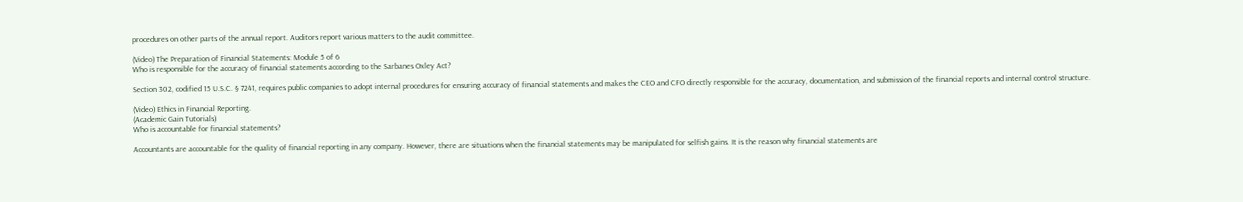procedures on other parts of the annual report. Auditors report various matters to the audit committee.

(Video) The Preparation of Financial Statements: Module 5 of 6
Who is responsible for the accuracy of financial statements according to the Sarbanes Oxley Act?

Section 302, codified 15 U.S.C. § 7241, requires public companies to adopt internal procedures for ensuring accuracy of financial statements and makes the CEO and CFO directly responsible for the accuracy, documentation, and submission of the financial reports and internal control structure.

(Video) Ethics in Financial Reporting.
(Academic Gain Tutorials)
Who is accountable for financial statements?

Accountants are accountable for the quality of financial reporting in any company. However, there are situations when the financial statements may be manipulated for selfish gains. It is the reason why financial statements are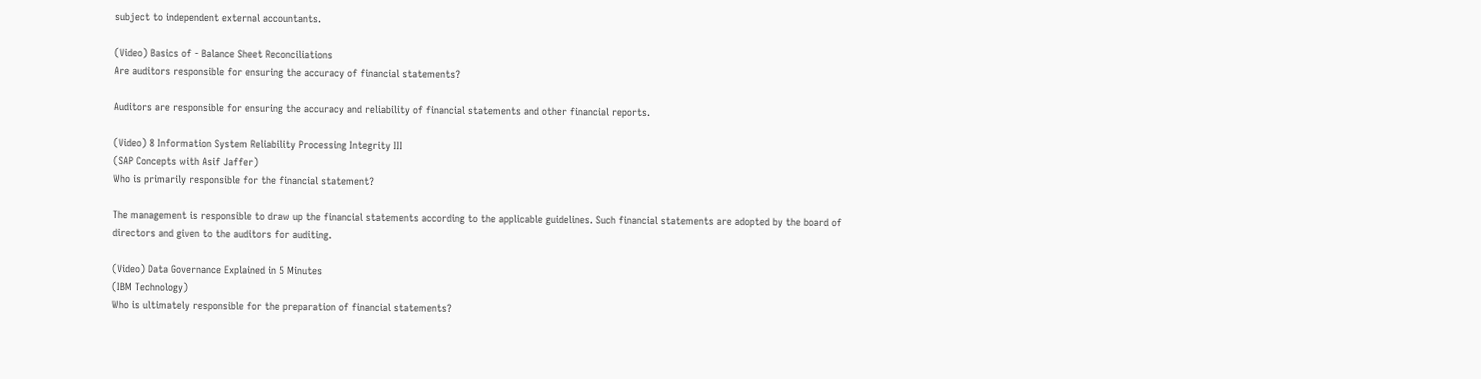subject to independent external accountants.

(Video) Basics of - Balance Sheet Reconciliations
Are auditors responsible for ensuring the accuracy of financial statements?

Auditors are responsible for ensuring the accuracy and reliability of financial statements and other financial reports.

(Video) 8 Information System Reliability Processing Integrity III
(SAP Concepts with Asif Jaffer)
Who is primarily responsible for the financial statement?

The management is responsible to draw up the financial statements according to the applicable guidelines. Such financial statements are adopted by the board of directors and given to the auditors for auditing.

(Video) Data Governance Explained in 5 Minutes
(IBM Technology)
Who is ultimately responsible for the preparation of financial statements?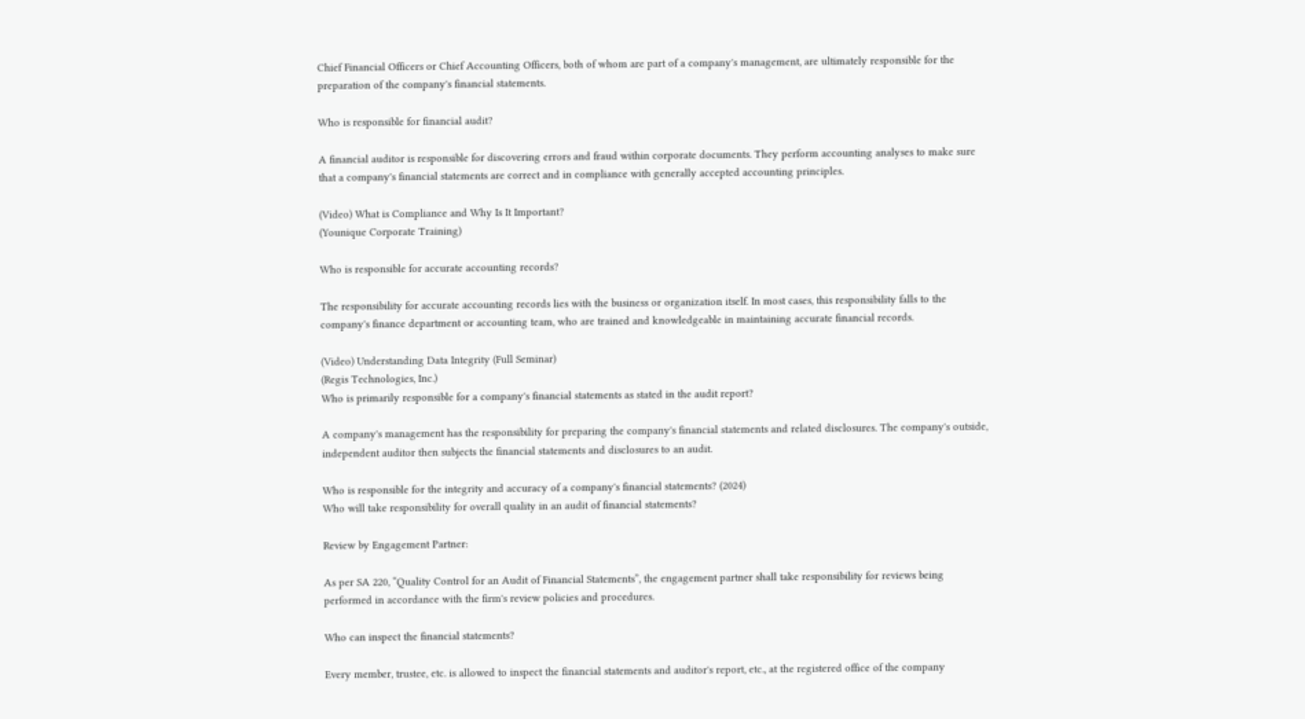Chief Financial Officers or Chief Accounting Officers, both of whom are part of a company's management, are ultimately responsible for the preparation of the company's financial statements.

Who is responsible for financial audit?

A financial auditor is responsible for discovering errors and fraud within corporate documents. They perform accounting analyses to make sure that a company's financial statements are correct and in compliance with generally accepted accounting principles.

(Video) What is Compliance and Why Is It Important?
(Younique Corporate Training)

Who is responsible for accurate accounting records?

The responsibility for accurate accounting records lies with the business or organization itself. In most cases, this responsibility falls to the company's finance department or accounting team, who are trained and knowledgeable in maintaining accurate financial records.

(Video) Understanding Data Integrity (Full Seminar)
(Regis Technologies, Inc.)
Who is primarily responsible for a company's financial statements as stated in the audit report?

A company's management has the responsibility for preparing the company's financial statements and related disclosures. The company's outside, independent auditor then subjects the financial statements and disclosures to an audit.

Who is responsible for the integrity and accuracy of a company's financial statements? (2024)
Who will take responsibility for overall quality in an audit of financial statements?

Review by Engagement Partner:

As per SA 220, “Quality Control for an Audit of Financial Statements”, the engagement partner shall take responsibility for reviews being performed in accordance with the firm's review policies and procedures.

Who can inspect the financial statements?

Every member, trustee, etc. is allowed to inspect the financial statements and auditor's report, etc., at the registered office of the company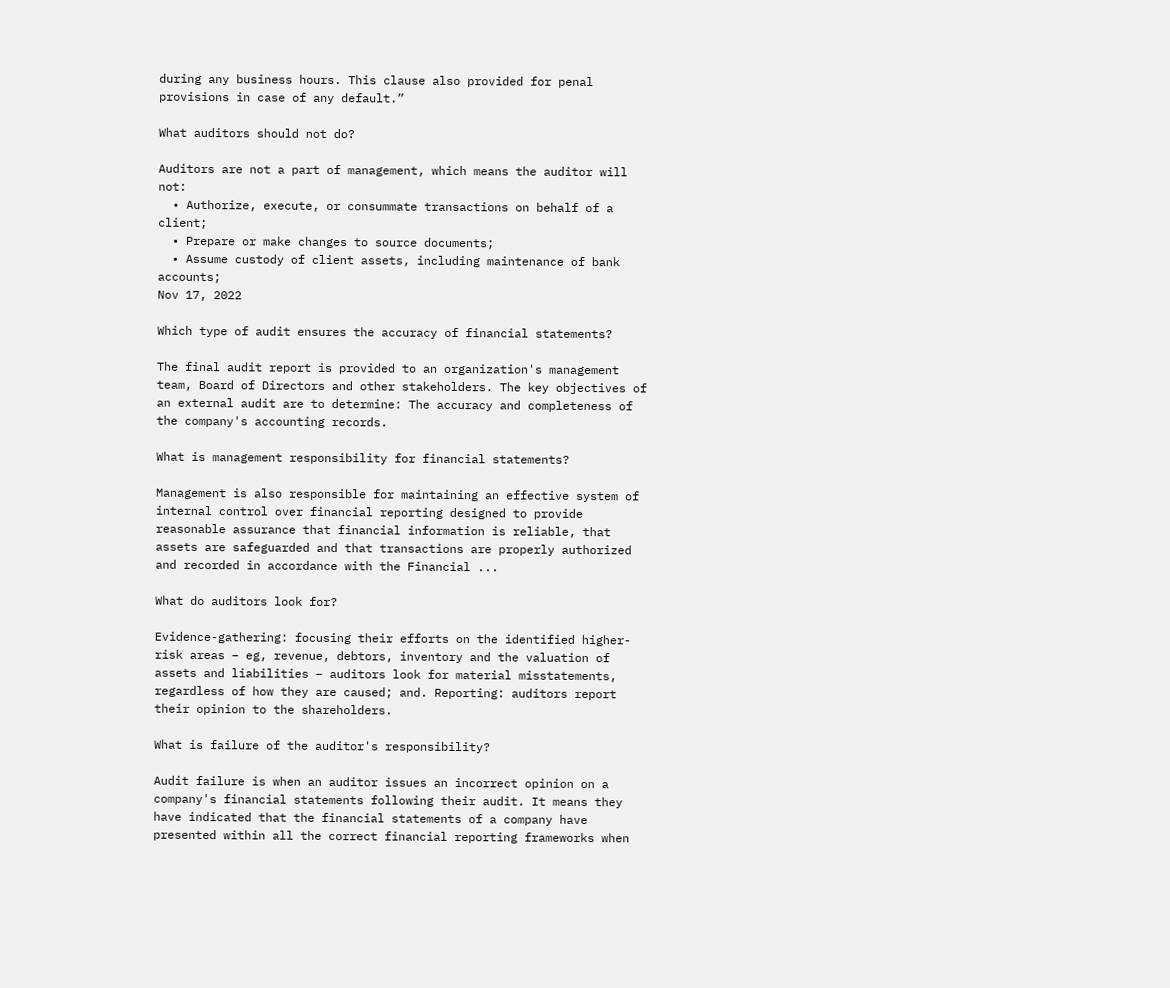during any business hours. This clause also provided for penal provisions in case of any default.”

What auditors should not do?

Auditors are not a part of management, which means the auditor will not:
  • Authorize, execute, or consummate transactions on behalf of a client;
  • Prepare or make changes to source documents;
  • Assume custody of client assets, including maintenance of bank accounts;
Nov 17, 2022

Which type of audit ensures the accuracy of financial statements?

The final audit report is provided to an organization's management team, Board of Directors and other stakeholders. The key objectives of an external audit are to determine: The accuracy and completeness of the company's accounting records.

What is management responsibility for financial statements?

Management is also responsible for maintaining an effective system of internal control over financial reporting designed to provide reasonable assurance that financial information is reliable, that assets are safeguarded and that transactions are properly authorized and recorded in accordance with the Financial ...

What do auditors look for?

Evidence-gathering: focusing their efforts on the identified higher-risk areas – eg, revenue, debtors, inventory and the valuation of assets and liabilities – auditors look for material misstatements, regardless of how they are caused; and. Reporting: auditors report their opinion to the shareholders.

What is failure of the auditor's responsibility?

Audit failure is when an auditor issues an incorrect opinion on a company's financial statements following their audit. It means they have indicated that the financial statements of a company have presented within all the correct financial reporting frameworks when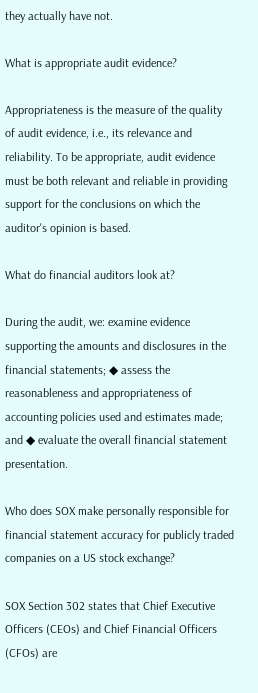they actually have not.

What is appropriate audit evidence?

Appropriateness is the measure of the quality of audit evidence, i.e., its relevance and reliability. To be appropriate, audit evidence must be both relevant and reliable in providing support for the conclusions on which the auditor's opinion is based.

What do financial auditors look at?

During the audit, we: examine evidence supporting the amounts and disclosures in the financial statements; ◆ assess the reasonableness and appropriateness of accounting policies used and estimates made; and ◆ evaluate the overall financial statement presentation.

Who does SOX make personally responsible for financial statement accuracy for publicly traded companies on a US stock exchange?

SOX Section 302 states that Chief Executive Officers (CEOs) and Chief Financial Officers (CFOs) are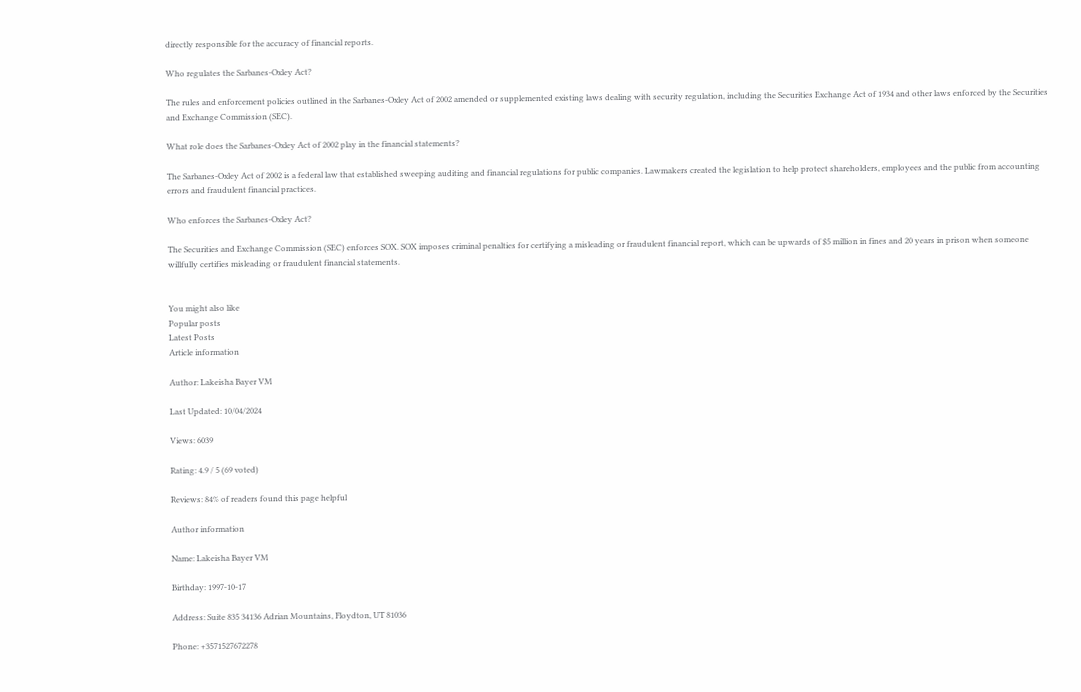directly responsible for the accuracy of financial reports.

Who regulates the Sarbanes-Oxley Act?

The rules and enforcement policies outlined in the Sarbanes-Oxley Act of 2002 amended or supplemented existing laws dealing with security regulation, including the Securities Exchange Act of 1934 and other laws enforced by the Securities and Exchange Commission (SEC).

What role does the Sarbanes-Oxley Act of 2002 play in the financial statements?

The Sarbanes-Oxley Act of 2002 is a federal law that established sweeping auditing and financial regulations for public companies. Lawmakers created the legislation to help protect shareholders, employees and the public from accounting errors and fraudulent financial practices.

Who enforces the Sarbanes-Oxley Act?

The Securities and Exchange Commission (SEC) enforces SOX. SOX imposes criminal penalties for certifying a misleading or fraudulent financial report, which can be upwards of $5 million in fines and 20 years in prison when someone willfully certifies misleading or fraudulent financial statements.


You might also like
Popular posts
Latest Posts
Article information

Author: Lakeisha Bayer VM

Last Updated: 10/04/2024

Views: 6039

Rating: 4.9 / 5 (69 voted)

Reviews: 84% of readers found this page helpful

Author information

Name: Lakeisha Bayer VM

Birthday: 1997-10-17

Address: Suite 835 34136 Adrian Mountains, Floydton, UT 81036

Phone: +3571527672278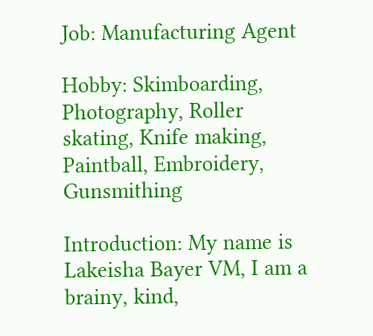Job: Manufacturing Agent

Hobby: Skimboarding, Photography, Roller skating, Knife making, Paintball, Embroidery, Gunsmithing

Introduction: My name is Lakeisha Bayer VM, I am a brainy, kind,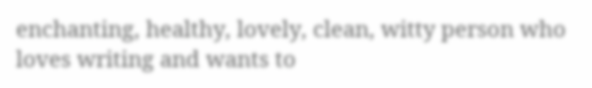enchanting, healthy, lovely, clean, witty person who loves writing and wants to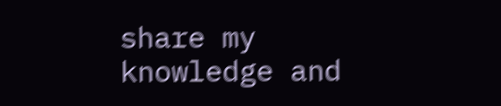share my knowledge and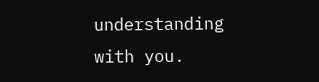understanding with you.